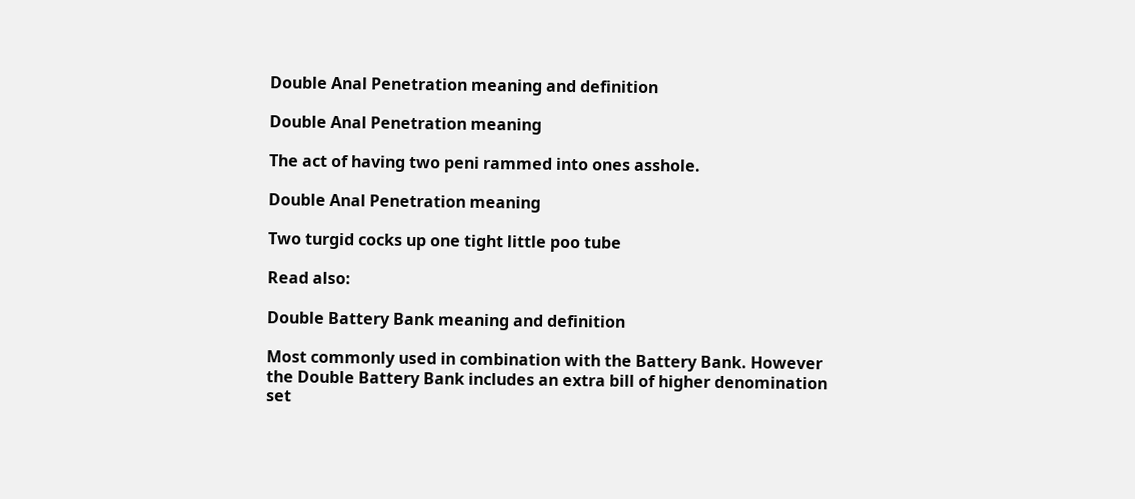Double Anal Penetration meaning and definition

Double Anal Penetration meaning

The act of having two peni rammed into ones asshole.

Double Anal Penetration meaning

Two turgid cocks up one tight little poo tube

Read also:

Double Battery Bank meaning and definition

Most commonly used in combination with the Battery Bank. However the Double Battery Bank includes an extra bill of higher denomination set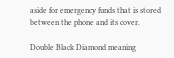aside for emergency funds that is stored between the phone and its cover.

Double Black Diamond meaning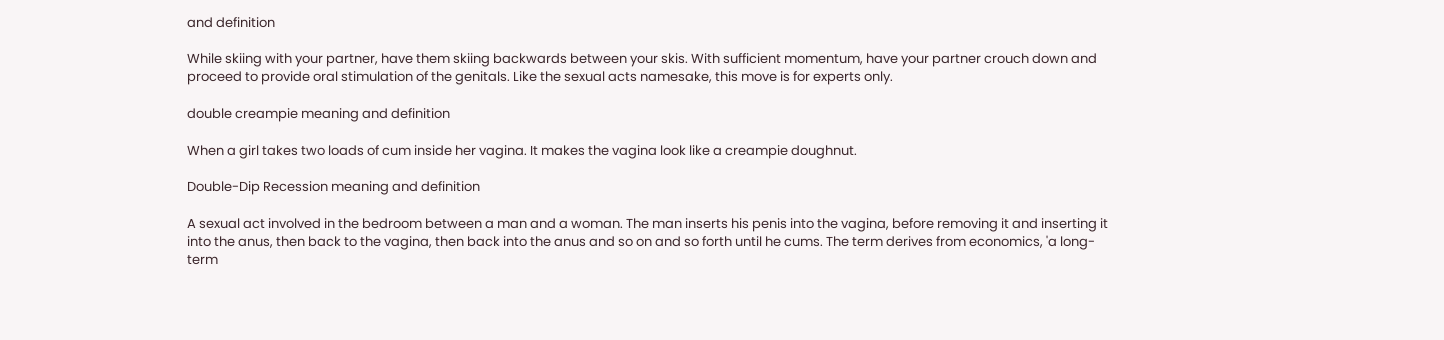and definition

While skiing with your partner, have them skiing backwards between your skis. With sufficient momentum, have your partner crouch down and proceed to provide oral stimulation of the genitals. Like the sexual acts namesake, this move is for experts only.

double creampie meaning and definition

When a girl takes two loads of cum inside her vagina. It makes the vagina look like a creampie doughnut.

Double-Dip Recession meaning and definition

A sexual act involved in the bedroom between a man and a woman. The man inserts his penis into the vagina, before removing it and inserting it into the anus, then back to the vagina, then back into the anus and so on and so forth until he cums. The term derives from economics, 'a long-term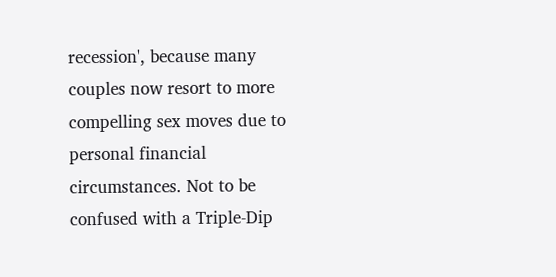recession', because many couples now resort to more compelling sex moves due to personal financial circumstances. Not to be confused with a Triple-Dip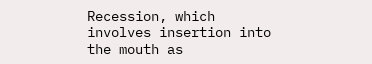Recession, which involves insertion into the mouth as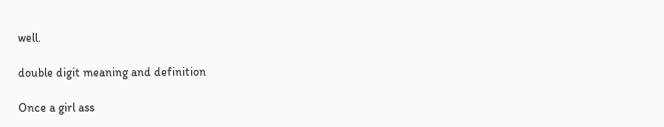well.

double digit meaning and definition

Once a girl ass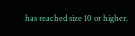has reached size 10 or higher.